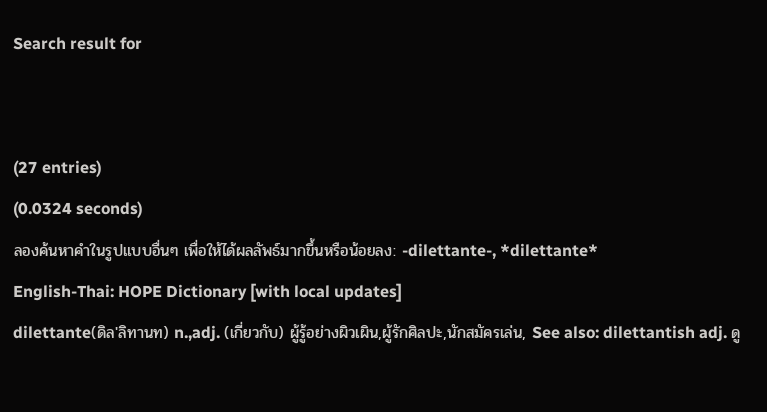Search result for


(27 entries)
(0.0324 seconds)
ลองค้นหาคำในรูปแบบอื่นๆ เพื่อให้ได้ผลลัพธ์มากขึ้นหรือน้อยลง: -dilettante-, *dilettante*
English-Thai: HOPE Dictionary [with local updates]
dilettante(ดิล'ลิทานท) n.,adj. (เกี่ยวกับ) ผู้รู้อย่างผิวเผิน,ผู้รักศิลปะ,นักสมัครเล่น, See also: dilettantish adj. ดู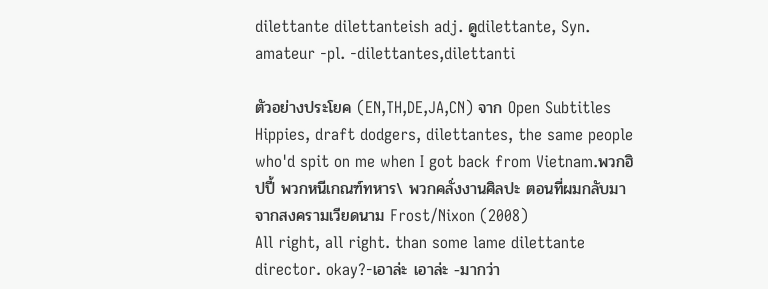dilettante dilettanteish adj. ดูdilettante, Syn. amateur -pl. -dilettantes,dilettanti

ตัวอย่างประโยค (EN,TH,DE,JA,CN) จาก Open Subtitles
Hippies, draft dodgers, dilettantes, the same people who'd spit on me when I got back from Vietnam.พวกฮิปปี้ พวกหนีเกณฑ์ทหาร\ พวกคลั่งงานศิลปะ ตอนที่ผมกลับมาจากสงครามเวียดนาม Frost/Nixon (2008)
All right, all right. than some lame dilettante director. okay?-เอาล่ะ เอาล่ะ -มากว่า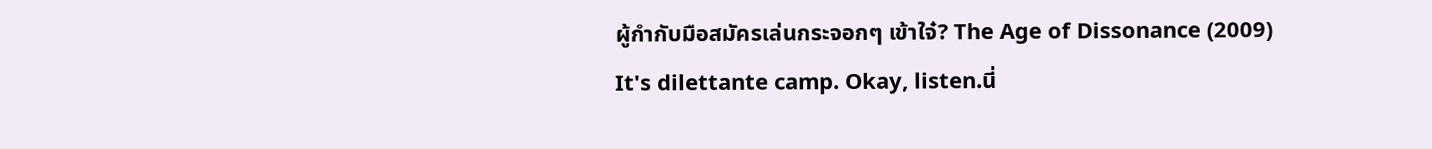ผู้กำกับมือสมัครเล่นกระจอกๆ เข้าใจ๋? The Age of Dissonance (2009)
It's dilettante camp. Okay, listen.นี่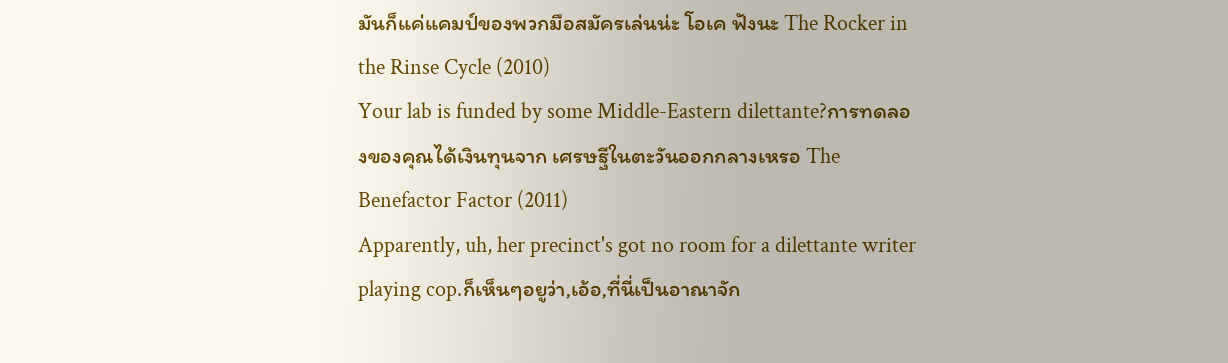มันก็แค่แคมป์ของพวกมือสมัครเล่นน่ะ โอเค ฟังนะ The Rocker in the Rinse Cycle (2010)
Your lab is funded by some Middle-Eastern dilettante?การทดลองของคุณได้เงินทุนจาก เศรษฐีในตะวันออกกลางเหรอ The Benefactor Factor (2011)
Apparently, uh, her precinct's got no room for a dilettante writer playing cop.ก็เห็นๆอยูว่า,เอ้อ,ที่นี่เป็นอาณาจัก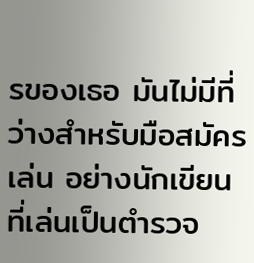รของเธอ มันไม่มีที่ว่างสำหรับมือสมัครเล่น อย่างนักเขียน ที่เล่นเป็นตำรวจ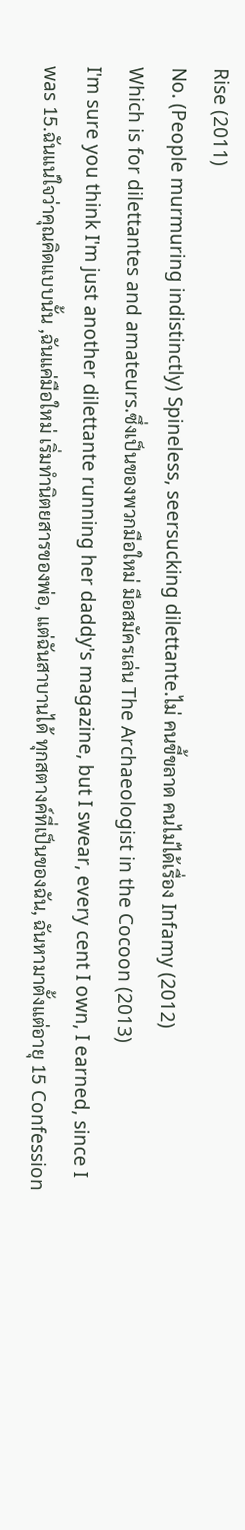Rise (2011)
No. (People murmuring indistinctly) Spineless, seersucking dilettante.ไม่ คนขี้ขลาด คนไม่ได้เรื่อง Infamy (2012)
Which is for dilettantes and amateurs.ซึ่งเป็นของพวกมือใหม่ มือสมัครเล่น The Archaeologist in the Cocoon (2013)
I'm sure you think I'm just another dilettante running her daddy's magazine, but I swear, every cent I own, I earned, since I was 15.ฉันแน่ใจว่าคุณคิดแบบนั้น ,ฉันแค่มือใหม่ เริ่มทำนิตยสารของพ่อ, แต่ฉันสาบานได้ ทุกสตางค์ที่เป็นของฉัน, ฉันหามาตั้งแต่อายุ 15 Confession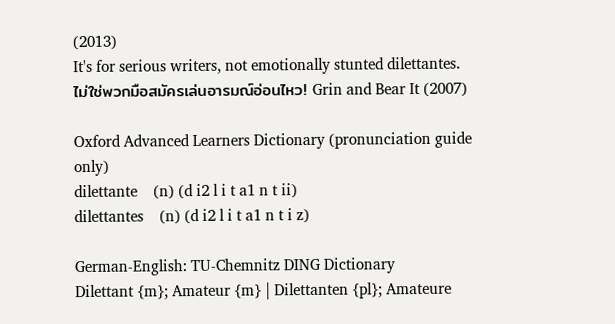(2013)
It's for serious writers, not emotionally stunted dilettantes.ไม่ใช่พวกมือสมัครเล่นอารมณ์อ่อนไหว! Grin and Bear It (2007)

Oxford Advanced Learners Dictionary (pronunciation guide only)
dilettante    (n) (d i2 l i t a1 n t ii)
dilettantes    (n) (d i2 l i t a1 n t i z)

German-English: TU-Chemnitz DING Dictionary
Dilettant {m}; Amateur {m} | Dilettanten {pl}; Amateure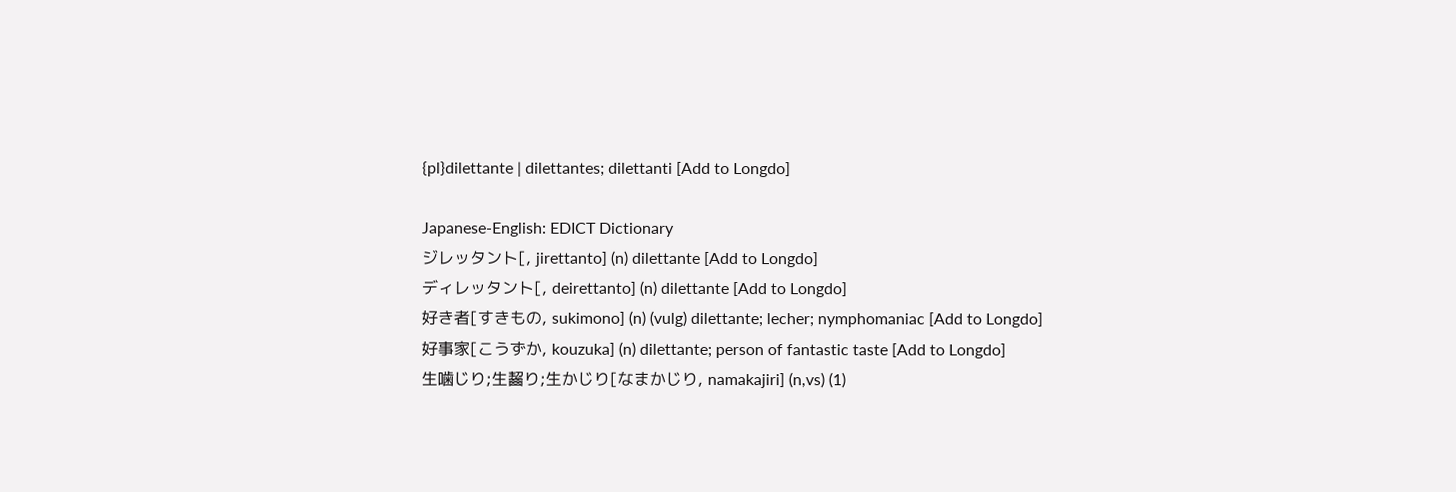{pl}dilettante | dilettantes; dilettanti [Add to Longdo]

Japanese-English: EDICT Dictionary
ジレッタント[, jirettanto] (n) dilettante [Add to Longdo]
ディレッタント[, deirettanto] (n) dilettante [Add to Longdo]
好き者[すきもの, sukimono] (n) (vulg) dilettante; lecher; nymphomaniac [Add to Longdo]
好事家[こうずか, kouzuka] (n) dilettante; person of fantastic taste [Add to Longdo]
生噛じり;生齧り;生かじり[なまかじり, namakajiri] (n,vs) (1)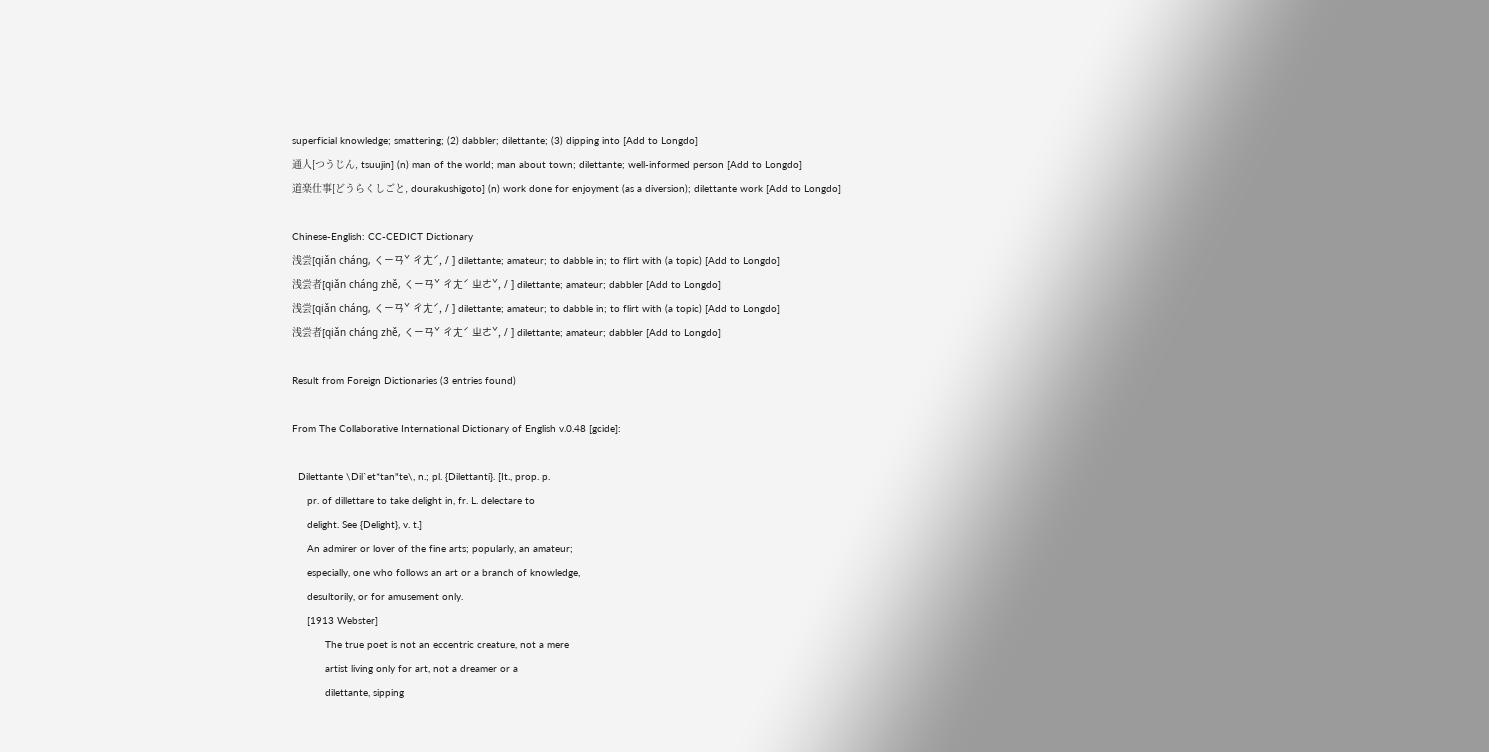superficial knowledge; smattering; (2) dabbler; dilettante; (3) dipping into [Add to Longdo]
通人[つうじん, tsuujin] (n) man of the world; man about town; dilettante; well-informed person [Add to Longdo]
道楽仕事[どうらくしごと, dourakushigoto] (n) work done for enjoyment (as a diversion); dilettante work [Add to Longdo]

Chinese-English: CC-CEDICT Dictionary
浅尝[qiǎn cháng, ㄑㄧㄢˇ ㄔㄤˊ, / ] dilettante; amateur; to dabble in; to flirt with (a topic) [Add to Longdo]
浅尝者[qiǎn cháng zhě, ㄑㄧㄢˇ ㄔㄤˊ ㄓㄜˇ, / ] dilettante; amateur; dabbler [Add to Longdo]
浅尝[qiǎn cháng, ㄑㄧㄢˇ ㄔㄤˊ, / ] dilettante; amateur; to dabble in; to flirt with (a topic) [Add to Longdo]
浅尝者[qiǎn cháng zhě, ㄑㄧㄢˇ ㄔㄤˊ ㄓㄜˇ, / ] dilettante; amateur; dabbler [Add to Longdo]

Result from Foreign Dictionaries (3 entries found)

From The Collaborative International Dictionary of English v.0.48 [gcide]:

  Dilettante \Dil`et*tan"te\, n.; pl. {Dilettanti}. [It., prop. p.
     pr. of dillettare to take delight in, fr. L. delectare to
     delight. See {Delight}, v. t.]
     An admirer or lover of the fine arts; popularly, an amateur;
     especially, one who follows an art or a branch of knowledge,
     desultorily, or for amusement only.
     [1913 Webster]
           The true poet is not an eccentric creature, not a mere
           artist living only for art, not a dreamer or a
           dilettante, sipping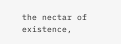the nectar of existence,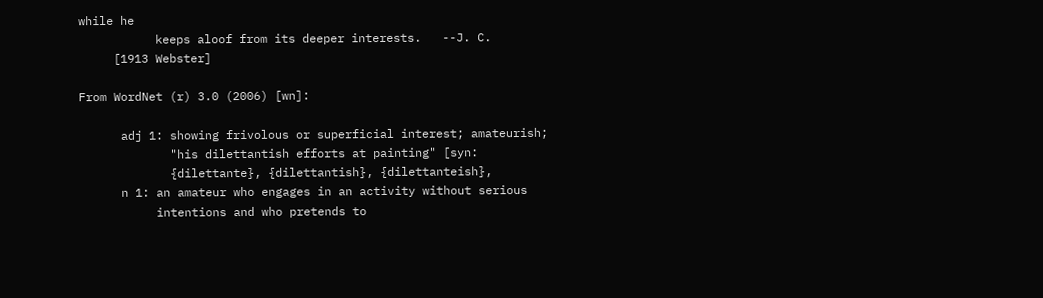while he
           keeps aloof from its deeper interests.   --J. C.
     [1913 Webster]

From WordNet (r) 3.0 (2006) [wn]:

      adj 1: showing frivolous or superficial interest; amateurish;
             "his dilettantish efforts at painting" [syn:
             {dilettante}, {dilettantish}, {dilettanteish},
      n 1: an amateur who engages in an activity without serious
           intentions and who pretends to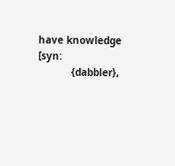have knowledge [syn:
           {dabbler},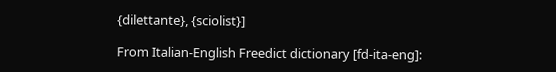{dilettante}, {sciolist}]

From Italian-English Freedict dictionary [fd-ita-eng]: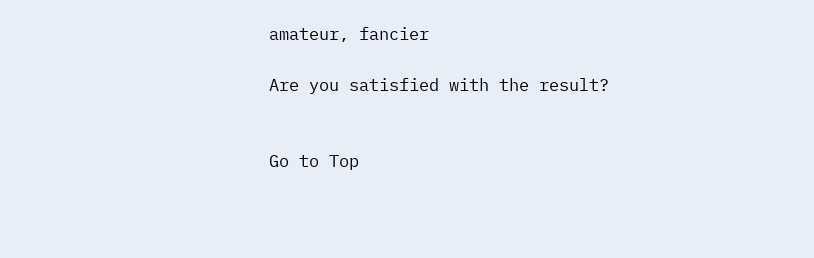amateur, fancier

Are you satisfied with the result?


Go to Top